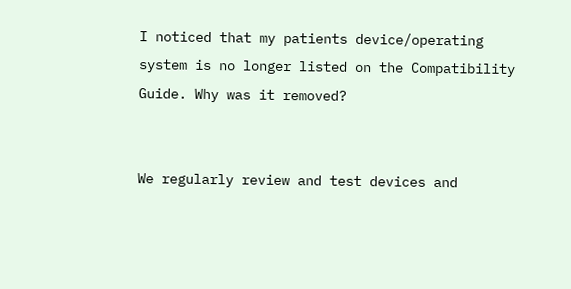I noticed that my patients device/operating system is no longer listed on the Compatibility Guide. Why was it removed?


We regularly review and test devices and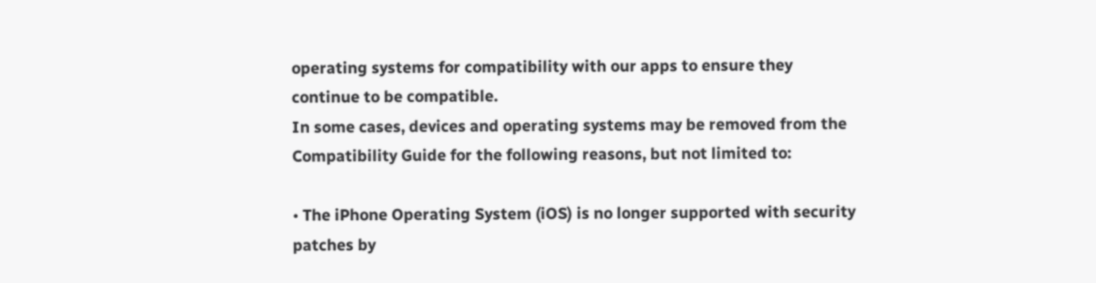operating systems for compatibility with our apps to ensure they continue to be compatible.
In some cases, devices and operating systems may be removed from the Compatibility Guide for the following reasons, but not limited to:

• The iPhone Operating System (iOS) is no longer supported with security patches by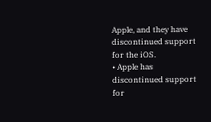Apple, and they have discontinued support for the iOS.
• Apple has discontinued support for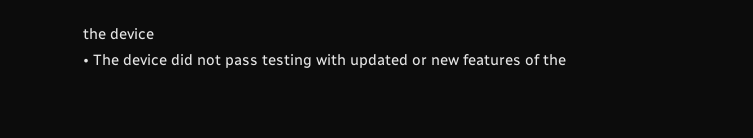the device
• The device did not pass testing with updated or new features of the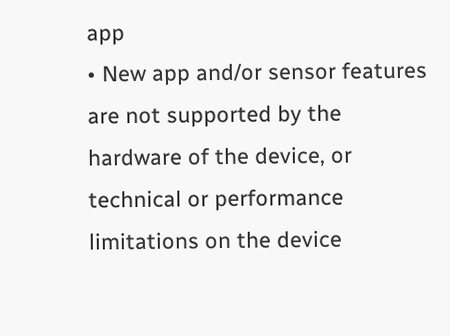app
• New app and/or sensor features are not supported by the hardware of the device, or technical or performance limitations on the device